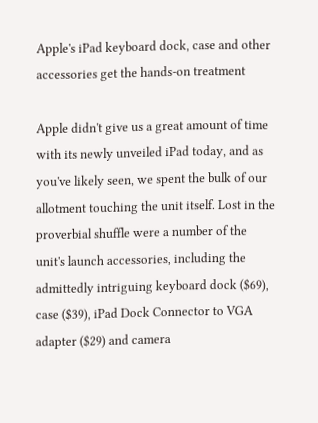Apple's iPad keyboard dock, case and other accessories get the hands-on treatment

Apple didn't give us a great amount of time with its newly unveiled iPad today, and as you've likely seen, we spent the bulk of our allotment touching the unit itself. Lost in the proverbial shuffle were a number of the unit's launch accessories, including the admittedly intriguing keyboard dock ($69), case ($39), iPad Dock Connector to VGA adapter ($29) and camera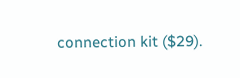connection kit ($29).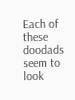Each of these doodads seem to look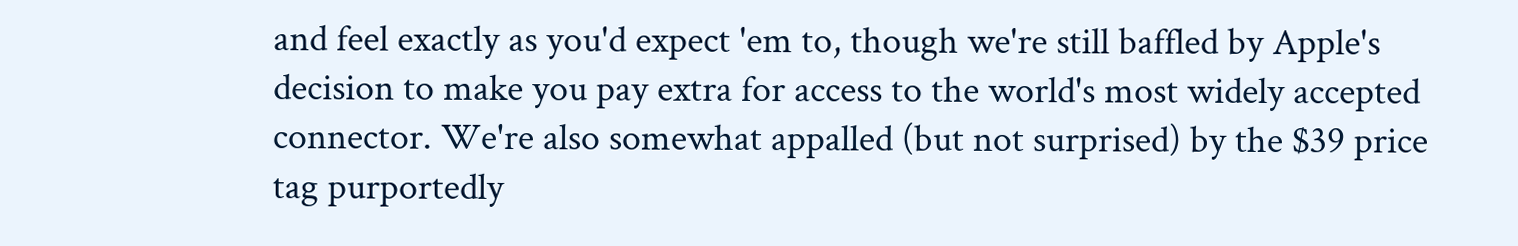and feel exactly as you'd expect 'em to, though we're still baffled by Apple's decision to make you pay extra for access to the world's most widely accepted connector. We're also somewhat appalled (but not surprised) by the $39 price tag purportedly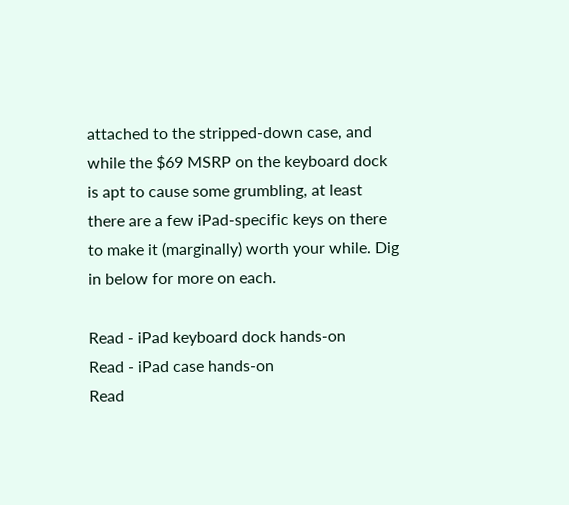attached to the stripped-down case, and while the $69 MSRP on the keyboard dock is apt to cause some grumbling, at least there are a few iPad-specific keys on there to make it (marginally) worth your while. Dig in below for more on each.

Read - iPad keyboard dock hands-on
Read - iPad case hands-on
Read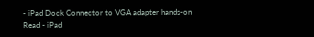- iPad Dock Connector to VGA adapter hands-on
Read - iPad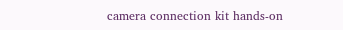camera connection kit hands-on